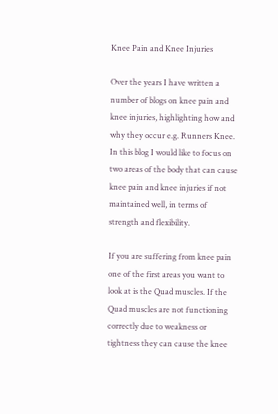Knee Pain and Knee Injuries

Over the years I have written a number of blogs on knee pain and knee injuries, highlighting how and why they occur e.g. Runners Knee. In this blog I would like to focus on two areas of the body that can cause knee pain and knee injuries if not maintained well, in terms of strength and flexibility.

If you are suffering from knee pain one of the first areas you want to look at is the Quad muscles. If the Quad muscles are not functioning correctly due to weakness or tightness they can cause the knee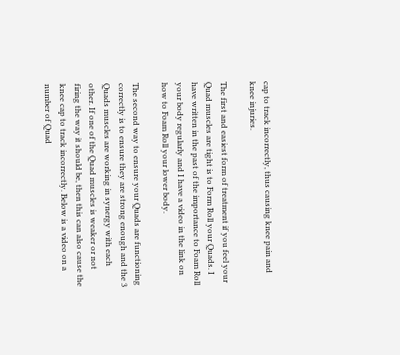cap to track incorrectly, thus causing knee pain and knee injuries.

The first and easiest form of treatment if you feel your Quad muscles are tight is to Form Roll your Quads. I have written in the past of the importance to Foam Roll your body regularly and I have a video in the link on how to Foam Roll your lower body.

The second way to ensure your Quads are functioning correctly is to ensure they are strong enough and the 3 Quads muscles are working in synergy with each other. If one of the Quad muscles is weaker or not firing the way it should be, then this can also cause the knee cap to track incorrectly. Below is a video on a number of Quad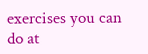exercises you can do at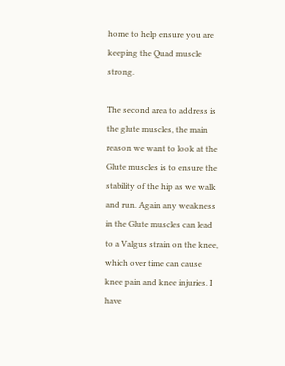home to help ensure you are keeping the Quad muscle strong.

The second area to address is the glute muscles, the main reason we want to look at the Glute muscles is to ensure the stability of the hip as we walk and run. Again any weakness in the Glute muscles can lead to a Valgus strain on the knee, which over time can cause knee pain and knee injuries. I have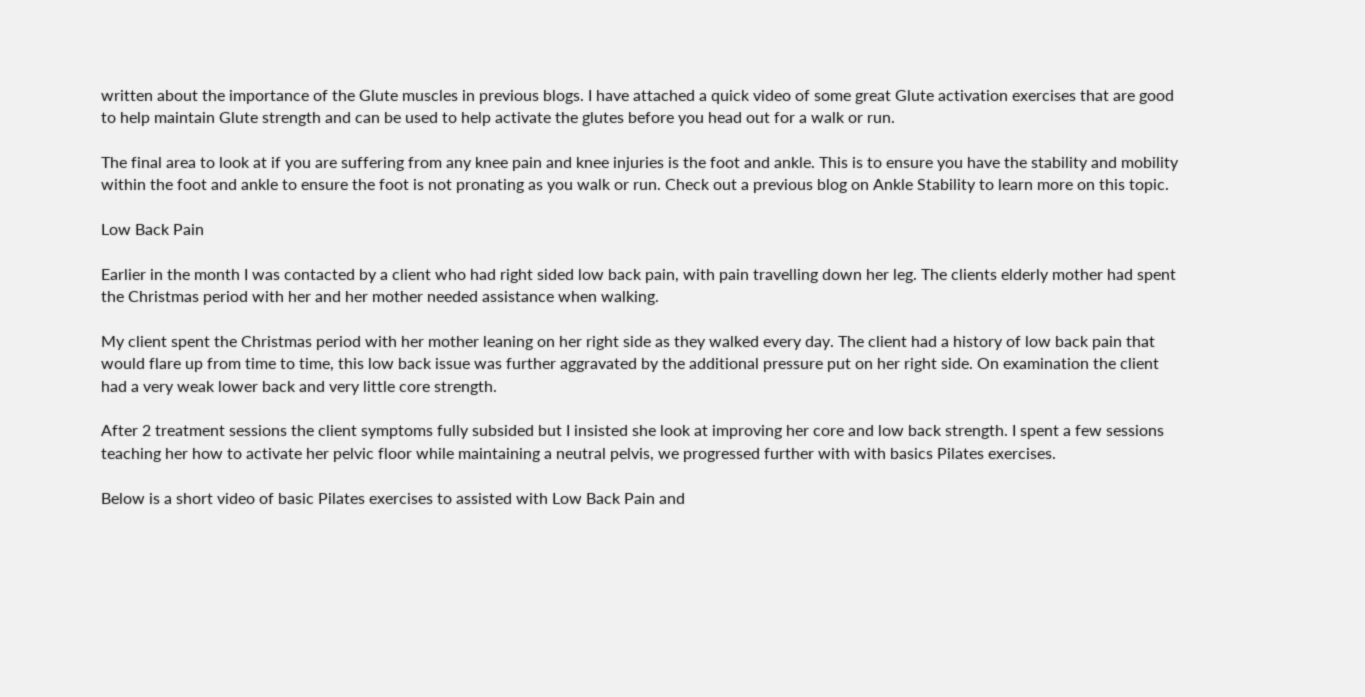written about the importance of the Glute muscles in previous blogs. I have attached a quick video of some great Glute activation exercises that are good to help maintain Glute strength and can be used to help activate the glutes before you head out for a walk or run.

The final area to look at if you are suffering from any knee pain and knee injuries is the foot and ankle. This is to ensure you have the stability and mobility within the foot and ankle to ensure the foot is not pronating as you walk or run. Check out a previous blog on Ankle Stability to learn more on this topic.

Low Back Pain

Earlier in the month I was contacted by a client who had right sided low back pain, with pain travelling down her leg. The clients elderly mother had spent the Christmas period with her and her mother needed assistance when walking.

My client spent the Christmas period with her mother leaning on her right side as they walked every day. The client had a history of low back pain that would flare up from time to time, this low back issue was further aggravated by the additional pressure put on her right side. On examination the client had a very weak lower back and very little core strength.

After 2 treatment sessions the client symptoms fully subsided but I insisted she look at improving her core and low back strength. I spent a few sessions teaching her how to activate her pelvic floor while maintaining a neutral pelvis, we progressed further with with basics Pilates exercises.

Below is a short video of basic Pilates exercises to assisted with Low Back Pain and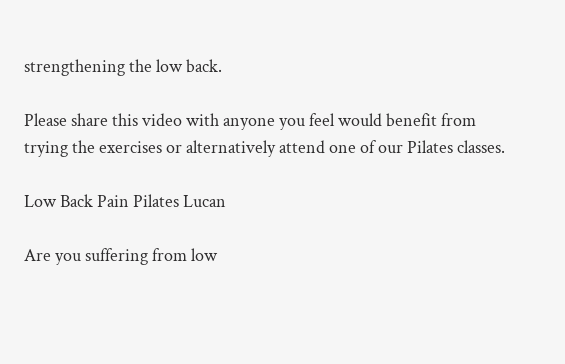strengthening the low back.

Please share this video with anyone you feel would benefit from trying the exercises or alternatively attend one of our Pilates classes.

Low Back Pain Pilates Lucan

Are you suffering from low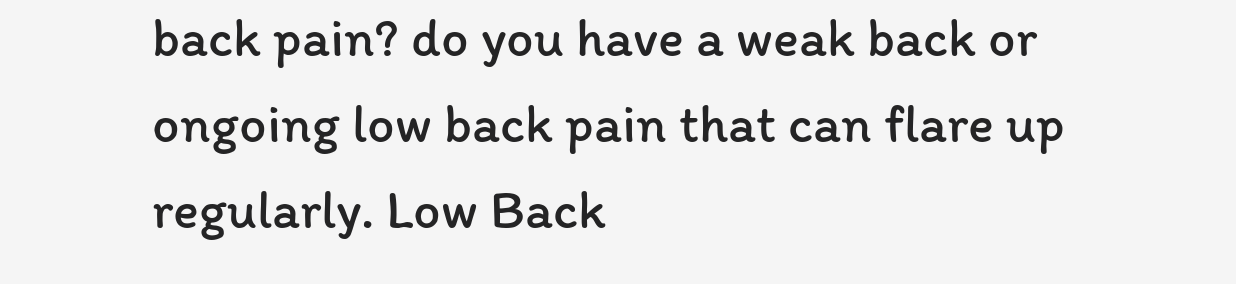back pain? do you have a weak back or ongoing low back pain that can flare up regularly. Low Back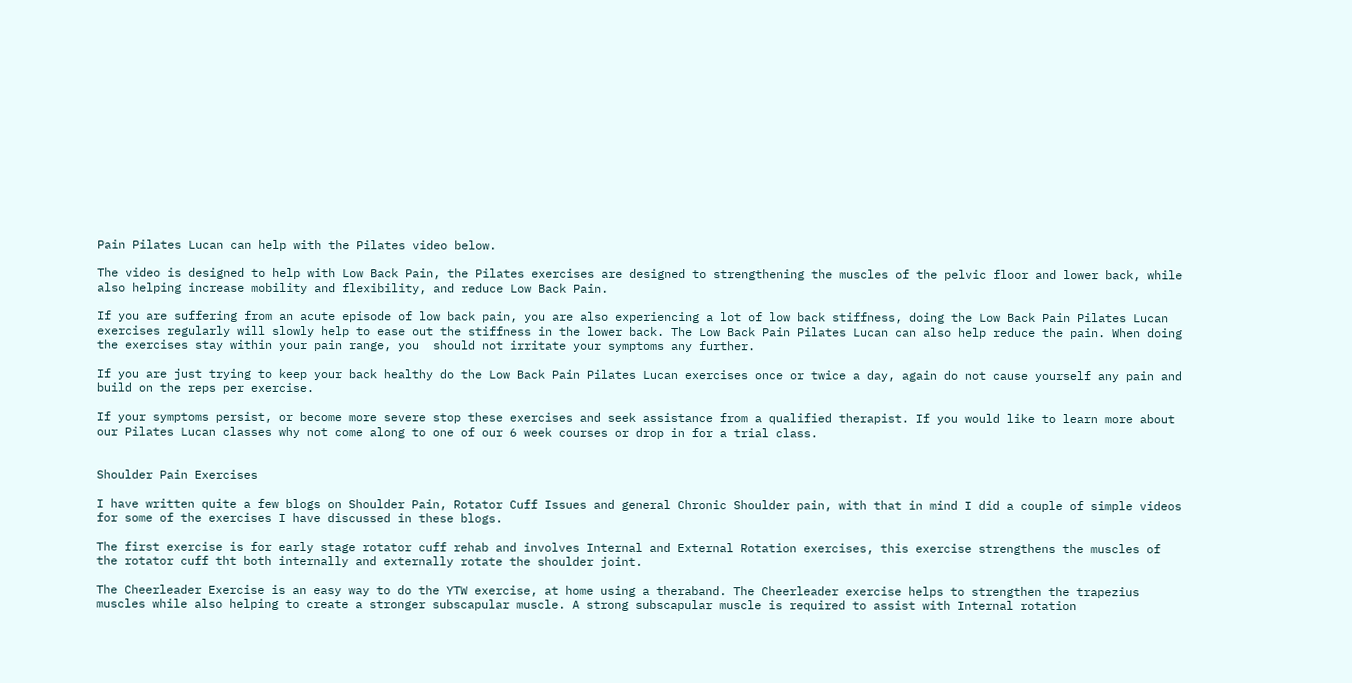Pain Pilates Lucan can help with the Pilates video below.

The video is designed to help with Low Back Pain, the Pilates exercises are designed to strengthening the muscles of the pelvic floor and lower back, while also helping increase mobility and flexibility, and reduce Low Back Pain.

If you are suffering from an acute episode of low back pain, you are also experiencing a lot of low back stiffness, doing the Low Back Pain Pilates Lucan exercises regularly will slowly help to ease out the stiffness in the lower back. The Low Back Pain Pilates Lucan can also help reduce the pain. When doing the exercises stay within your pain range, you  should not irritate your symptoms any further.

If you are just trying to keep your back healthy do the Low Back Pain Pilates Lucan exercises once or twice a day, again do not cause yourself any pain and build on the reps per exercise.

If your symptoms persist, or become more severe stop these exercises and seek assistance from a qualified therapist. If you would like to learn more about our Pilates Lucan classes why not come along to one of our 6 week courses or drop in for a trial class.


Shoulder Pain Exercises

I have written quite a few blogs on Shoulder Pain, Rotator Cuff Issues and general Chronic Shoulder pain, with that in mind I did a couple of simple videos for some of the exercises I have discussed in these blogs.

The first exercise is for early stage rotator cuff rehab and involves Internal and External Rotation exercises, this exercise strengthens the muscles of the rotator cuff tht both internally and externally rotate the shoulder joint.

The Cheerleader Exercise is an easy way to do the YTW exercise, at home using a theraband. The Cheerleader exercise helps to strengthen the trapezius muscles while also helping to create a stronger subscapular muscle. A strong subscapular muscle is required to assist with Internal rotation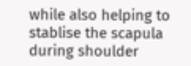while also helping to stablise the scapula during shoulder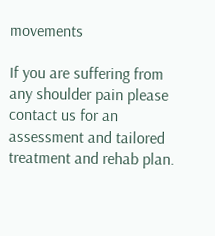movements

If you are suffering from any shoulder pain please contact us for an assessment and tailored treatment and rehab plan.